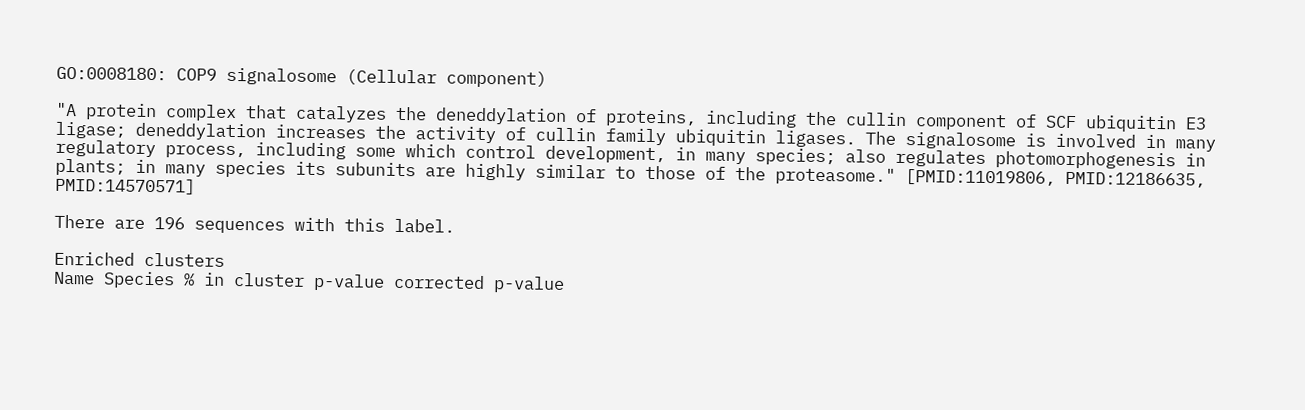GO:0008180: COP9 signalosome (Cellular component)

"A protein complex that catalyzes the deneddylation of proteins, including the cullin component of SCF ubiquitin E3 ligase; deneddylation increases the activity of cullin family ubiquitin ligases. The signalosome is involved in many regulatory process, including some which control development, in many species; also regulates photomorphogenesis in plants; in many species its subunits are highly similar to those of the proteasome." [PMID:11019806, PMID:12186635, PMID:14570571]

There are 196 sequences with this label.

Enriched clusters
Name Species % in cluster p-value corrected p-value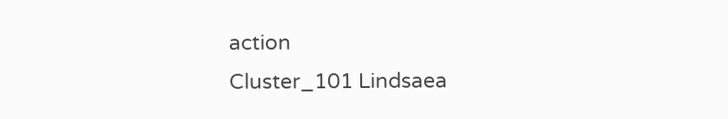action
Cluster_101 Lindsaea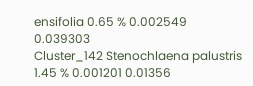ensifolia 0.65 % 0.002549 0.039303
Cluster_142 Stenochlaena palustris 1.45 % 0.001201 0.01356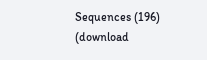Sequences (196) (download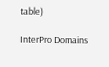table)

InterPro Domains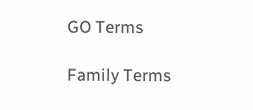GO Terms

Family Terms